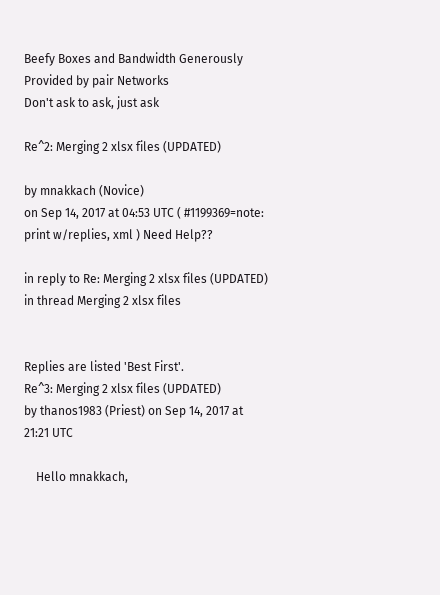Beefy Boxes and Bandwidth Generously Provided by pair Networks
Don't ask to ask, just ask

Re^2: Merging 2 xlsx files (UPDATED)

by mnakkach (Novice)
on Sep 14, 2017 at 04:53 UTC ( #1199369=note: print w/replies, xml ) Need Help??

in reply to Re: Merging 2 xlsx files (UPDATED)
in thread Merging 2 xlsx files


Replies are listed 'Best First'.
Re^3: Merging 2 xlsx files (UPDATED)
by thanos1983 (Priest) on Sep 14, 2017 at 21:21 UTC

    Hello mnakkach,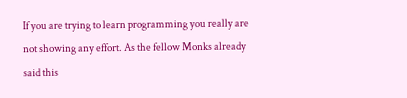If you are trying to learn programming you really are not showing any effort. As the fellow Monks already said this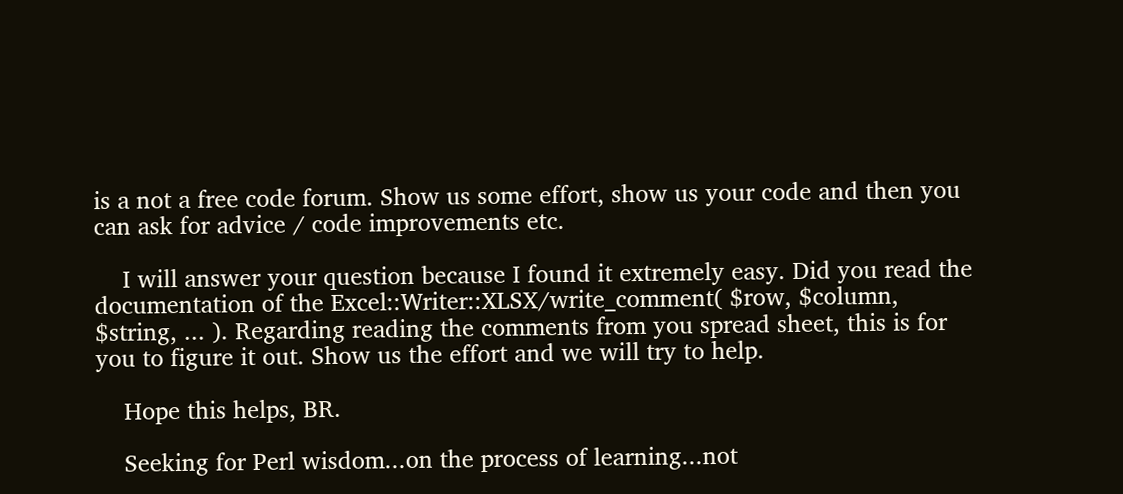is a not a free code forum. Show us some effort, show us your code and then you can ask for advice / code improvements etc.

    I will answer your question because I found it extremely easy. Did you read the documentation of the Excel::Writer::XLSX/write_comment( $row, $column, $string, ... ). Regarding reading the comments from you spread sheet, this is for you to figure it out. Show us the effort and we will try to help.

    Hope this helps, BR.

    Seeking for Perl wisdom...on the process of learning...not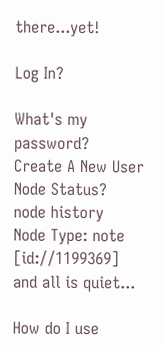there...yet!

Log In?

What's my password?
Create A New User
Node Status?
node history
Node Type: note [id://1199369]
and all is quiet...

How do I use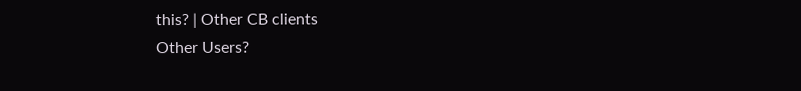this? | Other CB clients
Other Users?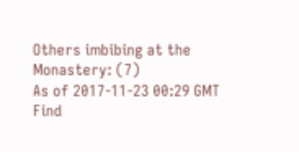Others imbibing at the Monastery: (7)
As of 2017-11-23 00:29 GMT
Find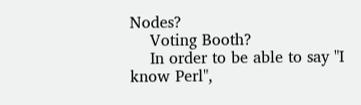Nodes?
    Voting Booth?
    In order to be able to say "I know Perl",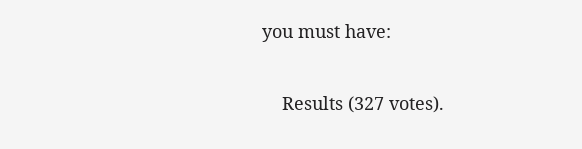you must have:

    Results (327 votes).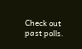Check out past polls.